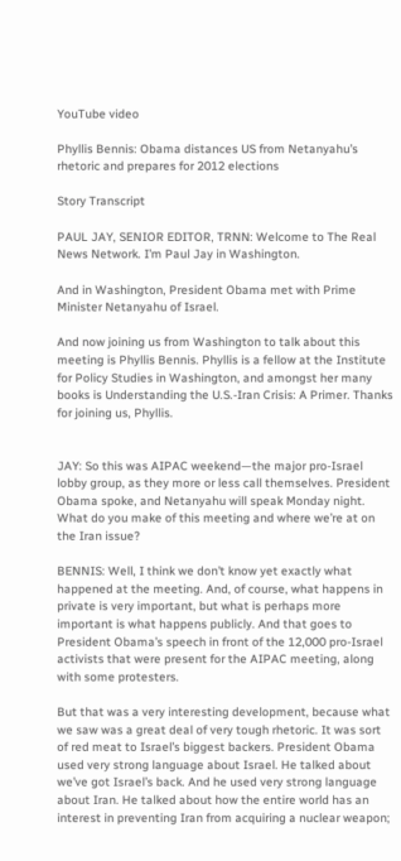YouTube video

Phyllis Bennis: Obama distances US from Netanyahu’s rhetoric and prepares for 2012 elections

Story Transcript

PAUL JAY, SENIOR EDITOR, TRNN: Welcome to The Real News Network. I’m Paul Jay in Washington.

And in Washington, President Obama met with Prime Minister Netanyahu of Israel.

And now joining us from Washington to talk about this meeting is Phyllis Bennis. Phyllis is a fellow at the Institute for Policy Studies in Washington, and amongst her many books is Understanding the U.S.-Iran Crisis: A Primer. Thanks for joining us, Phyllis.


JAY: So this was AIPAC weekend—the major pro-Israel lobby group, as they more or less call themselves. President Obama spoke, and Netanyahu will speak Monday night. What do you make of this meeting and where we’re at on the Iran issue?

BENNIS: Well, I think we don’t know yet exactly what happened at the meeting. And, of course, what happens in private is very important, but what is perhaps more important is what happens publicly. And that goes to President Obama’s speech in front of the 12,000 pro-Israel activists that were present for the AIPAC meeting, along with some protesters.

But that was a very interesting development, because what we saw was a great deal of very tough rhetoric. It was sort of red meat to Israel’s biggest backers. President Obama used very strong language about Israel. He talked about we’ve got Israel’s back. And he used very strong language about Iran. He talked about how the entire world has an interest in preventing Iran from acquiring a nuclear weapon;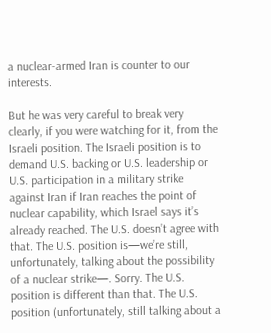a nuclear-armed Iran is counter to our interests.

But he was very careful to break very clearly, if you were watching for it, from the Israeli position. The Israeli position is to demand U.S. backing or U.S. leadership or U.S. participation in a military strike against Iran if Iran reaches the point of nuclear capability, which Israel says it’s already reached. The U.S. doesn’t agree with that. The U.S. position is—we’re still, unfortunately, talking about the possibility of a nuclear strike—. Sorry. The U.S. position is different than that. The U.S. position (unfortunately, still talking about a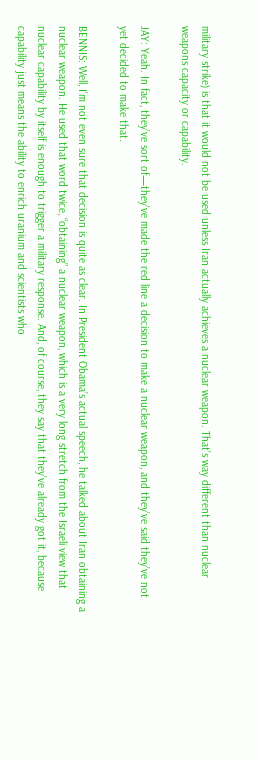military strike) is that it would not be used unless Iran actually achieves a nuclear weapon. That’s way different than nuclear weapons capacity or capability.

JAY: Yeah. In fact, they’ve sort of—they’ve made the red line a decision to make a nuclear weapon, and they’ve said they’ve not yet decided to make that.

BENNIS: Well, I’m not even sure that decision is quite as clear. In President Obama’s actual speech, he talked about Iran obtaining a nuclear weapon. He used that word twice, “obtaining” a nuclear weapon, which is a very long stretch from the Israeli view that nuclear capability by itself is enough to trigger a military response. And, of course, they say that they’ve already got it, because capability just means the ability to enrich uranium and scientists who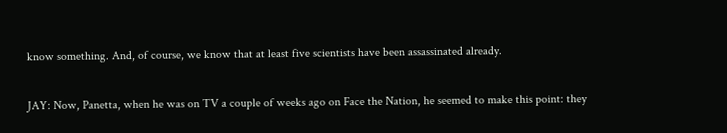know something. And, of course, we know that at least five scientists have been assassinated already.

JAY: Now, Panetta, when he was on TV a couple of weeks ago on Face the Nation, he seemed to make this point: they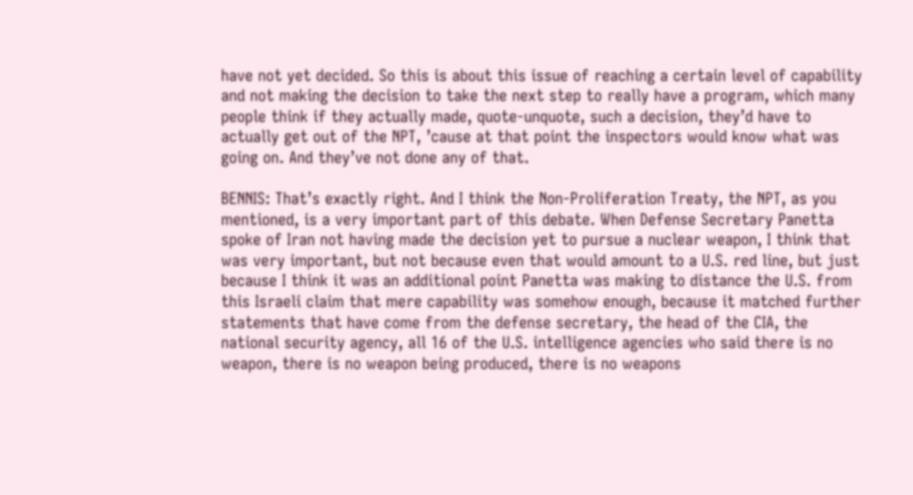have not yet decided. So this is about this issue of reaching a certain level of capability and not making the decision to take the next step to really have a program, which many people think if they actually made, quote-unquote, such a decision, they’d have to actually get out of the NPT, ’cause at that point the inspectors would know what was going on. And they’ve not done any of that.

BENNIS: That’s exactly right. And I think the Non-Proliferation Treaty, the NPT, as you mentioned, is a very important part of this debate. When Defense Secretary Panetta spoke of Iran not having made the decision yet to pursue a nuclear weapon, I think that was very important, but not because even that would amount to a U.S. red line, but just because I think it was an additional point Panetta was making to distance the U.S. from this Israeli claim that mere capability was somehow enough, because it matched further statements that have come from the defense secretary, the head of the CIA, the national security agency, all 16 of the U.S. intelligence agencies who said there is no weapon, there is no weapon being produced, there is no weapons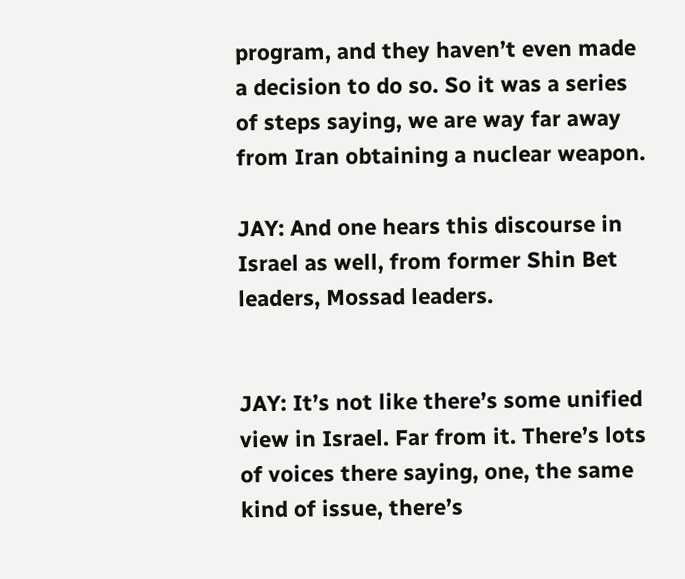program, and they haven’t even made a decision to do so. So it was a series of steps saying, we are way far away from Iran obtaining a nuclear weapon.

JAY: And one hears this discourse in Israel as well, from former Shin Bet leaders, Mossad leaders.


JAY: It’s not like there’s some unified view in Israel. Far from it. There’s lots of voices there saying, one, the same kind of issue, there’s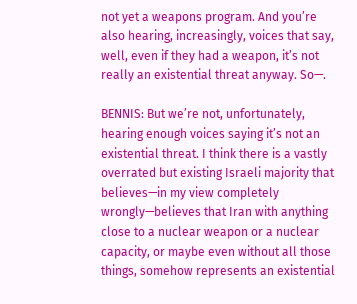not yet a weapons program. And you’re also hearing, increasingly, voices that say, well, even if they had a weapon, it’s not really an existential threat anyway. So—.

BENNIS: But we’re not, unfortunately, hearing enough voices saying it’s not an existential threat. I think there is a vastly overrated but existing Israeli majority that believes—in my view completely wrongly—believes that Iran with anything close to a nuclear weapon or a nuclear capacity, or maybe even without all those things, somehow represents an existential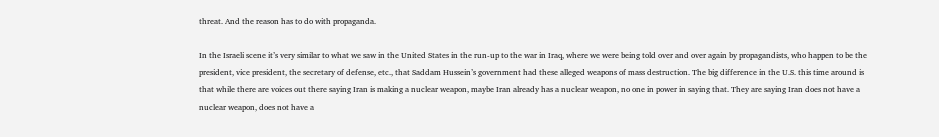threat. And the reason has to do with propaganda.

In the Israeli scene it’s very similar to what we saw in the United States in the run-up to the war in Iraq, where we were being told over and over again by propagandists, who happen to be the president, vice president, the secretary of defense, etc., that Saddam Hussein’s government had these alleged weapons of mass destruction. The big difference in the U.S. this time around is that while there are voices out there saying Iran is making a nuclear weapon, maybe Iran already has a nuclear weapon, no one in power in saying that. They are saying Iran does not have a nuclear weapon, does not have a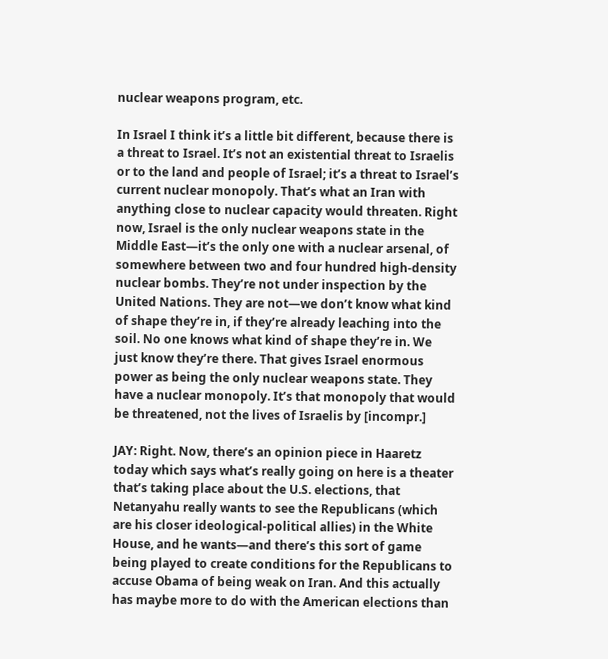nuclear weapons program, etc.

In Israel I think it’s a little bit different, because there is a threat to Israel. It’s not an existential threat to Israelis or to the land and people of Israel; it’s a threat to Israel’s current nuclear monopoly. That’s what an Iran with anything close to nuclear capacity would threaten. Right now, Israel is the only nuclear weapons state in the Middle East—it’s the only one with a nuclear arsenal, of somewhere between two and four hundred high-density nuclear bombs. They’re not under inspection by the United Nations. They are not—we don’t know what kind of shape they’re in, if they’re already leaching into the soil. No one knows what kind of shape they’re in. We just know they’re there. That gives Israel enormous power as being the only nuclear weapons state. They have a nuclear monopoly. It’s that monopoly that would be threatened, not the lives of Israelis by [incompr.]

JAY: Right. Now, there’s an opinion piece in Haaretz today which says what’s really going on here is a theater that’s taking place about the U.S. elections, that Netanyahu really wants to see the Republicans (which are his closer ideological-political allies) in the White House, and he wants—and there’s this sort of game being played to create conditions for the Republicans to accuse Obama of being weak on Iran. And this actually has maybe more to do with the American elections than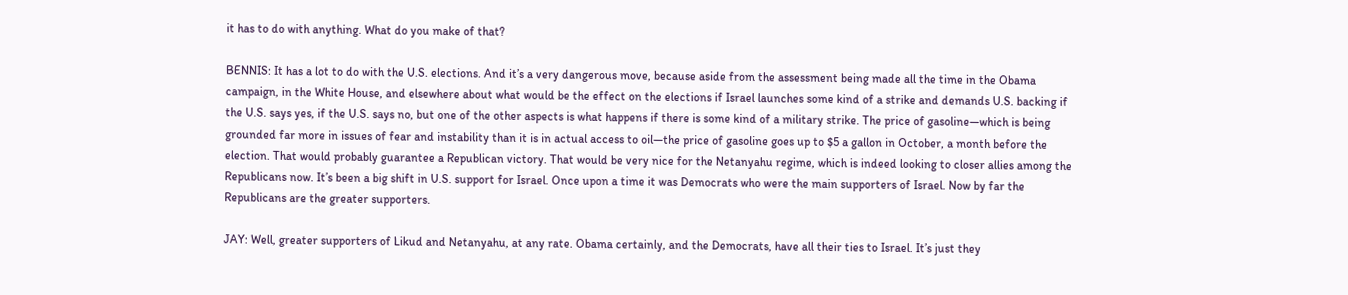it has to do with anything. What do you make of that?

BENNIS: It has a lot to do with the U.S. elections. And it’s a very dangerous move, because aside from the assessment being made all the time in the Obama campaign, in the White House, and elsewhere about what would be the effect on the elections if Israel launches some kind of a strike and demands U.S. backing if the U.S. says yes, if the U.S. says no, but one of the other aspects is what happens if there is some kind of a military strike. The price of gasoline—which is being grounded far more in issues of fear and instability than it is in actual access to oil—the price of gasoline goes up to $5 a gallon in October, a month before the election. That would probably guarantee a Republican victory. That would be very nice for the Netanyahu regime, which is indeed looking to closer allies among the Republicans now. It’s been a big shift in U.S. support for Israel. Once upon a time it was Democrats who were the main supporters of Israel. Now by far the Republicans are the greater supporters.

JAY: Well, greater supporters of Likud and Netanyahu, at any rate. Obama certainly, and the Democrats, have all their ties to Israel. It’s just they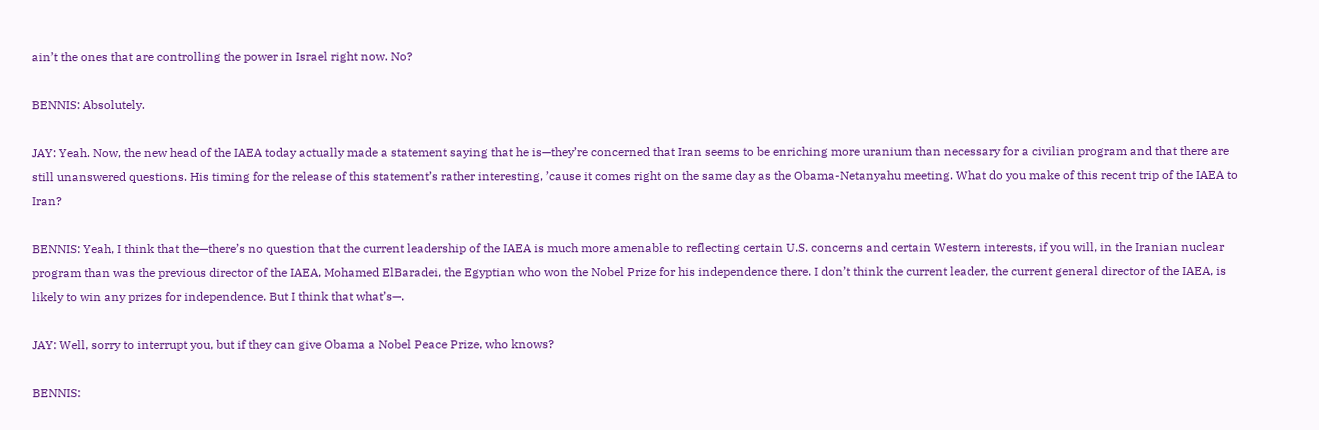ain’t the ones that are controlling the power in Israel right now. No?

BENNIS: Absolutely.

JAY: Yeah. Now, the new head of the IAEA today actually made a statement saying that he is—they’re concerned that Iran seems to be enriching more uranium than necessary for a civilian program and that there are still unanswered questions. His timing for the release of this statement’s rather interesting, ’cause it comes right on the same day as the Obama-Netanyahu meeting. What do you make of this recent trip of the IAEA to Iran?

BENNIS: Yeah, I think that the—there’s no question that the current leadership of the IAEA is much more amenable to reflecting certain U.S. concerns and certain Western interests, if you will, in the Iranian nuclear program than was the previous director of the IAEA, Mohamed ElBaradei, the Egyptian who won the Nobel Prize for his independence there. I don’t think the current leader, the current general director of the IAEA, is likely to win any prizes for independence. But I think that what’s—.

JAY: Well, sorry to interrupt you, but if they can give Obama a Nobel Peace Prize, who knows?

BENNIS: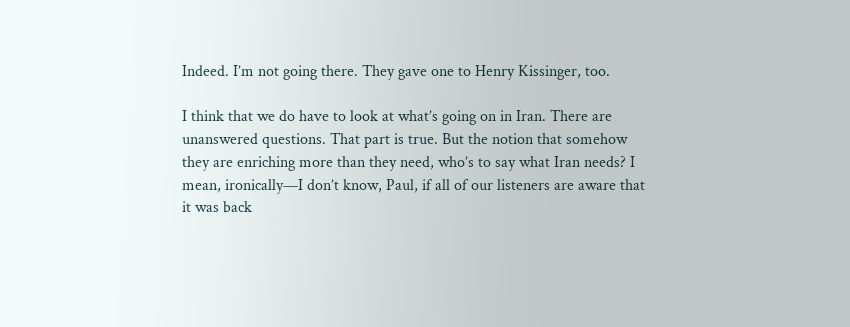Indeed. I’m not going there. They gave one to Henry Kissinger, too.

I think that we do have to look at what’s going on in Iran. There are unanswered questions. That part is true. But the notion that somehow they are enriching more than they need, who’s to say what Iran needs? I mean, ironically—I don’t know, Paul, if all of our listeners are aware that it was back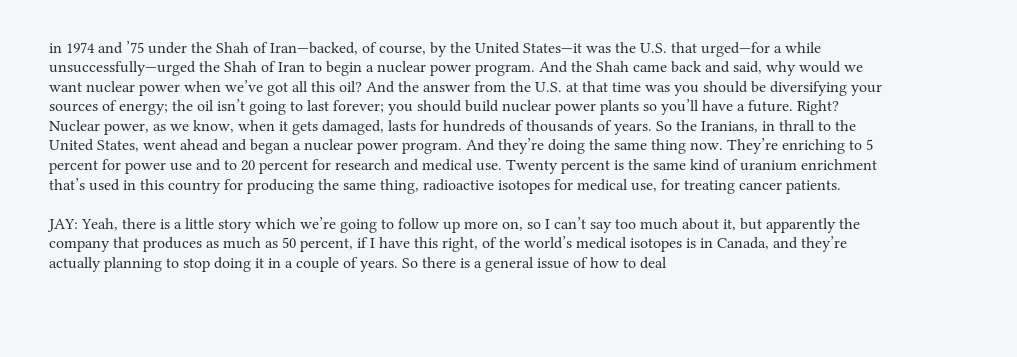in 1974 and ’75 under the Shah of Iran—backed, of course, by the United States—it was the U.S. that urged—for a while unsuccessfully—urged the Shah of Iran to begin a nuclear power program. And the Shah came back and said, why would we want nuclear power when we’ve got all this oil? And the answer from the U.S. at that time was you should be diversifying your sources of energy; the oil isn’t going to last forever; you should build nuclear power plants so you’ll have a future. Right? Nuclear power, as we know, when it gets damaged, lasts for hundreds of thousands of years. So the Iranians, in thrall to the United States, went ahead and began a nuclear power program. And they’re doing the same thing now. They’re enriching to 5 percent for power use and to 20 percent for research and medical use. Twenty percent is the same kind of uranium enrichment that’s used in this country for producing the same thing, radioactive isotopes for medical use, for treating cancer patients.

JAY: Yeah, there is a little story which we’re going to follow up more on, so I can’t say too much about it, but apparently the company that produces as much as 50 percent, if I have this right, of the world’s medical isotopes is in Canada, and they’re actually planning to stop doing it in a couple of years. So there is a general issue of how to deal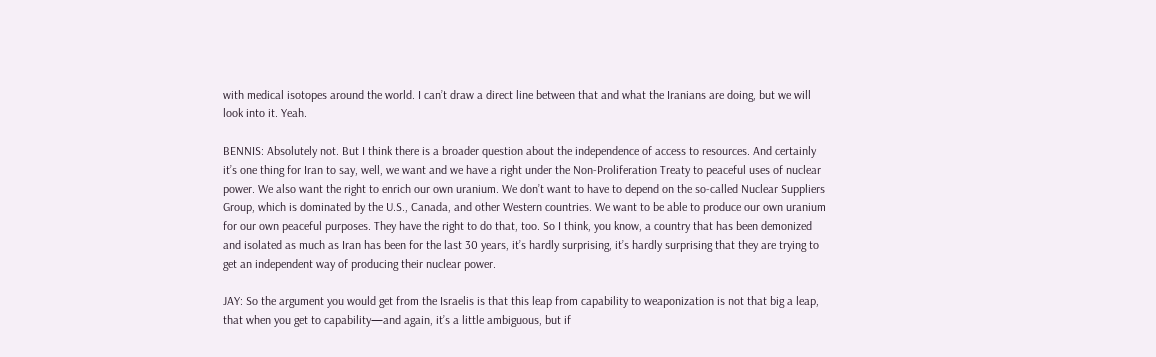with medical isotopes around the world. I can’t draw a direct line between that and what the Iranians are doing, but we will look into it. Yeah.

BENNIS: Absolutely not. But I think there is a broader question about the independence of access to resources. And certainly it’s one thing for Iran to say, well, we want and we have a right under the Non-Proliferation Treaty to peaceful uses of nuclear power. We also want the right to enrich our own uranium. We don’t want to have to depend on the so-called Nuclear Suppliers Group, which is dominated by the U.S., Canada, and other Western countries. We want to be able to produce our own uranium for our own peaceful purposes. They have the right to do that, too. So I think, you know, a country that has been demonized and isolated as much as Iran has been for the last 30 years, it’s hardly surprising, it’s hardly surprising that they are trying to get an independent way of producing their nuclear power.

JAY: So the argument you would get from the Israelis is that this leap from capability to weaponization is not that big a leap, that when you get to capability—and again, it’s a little ambiguous, but if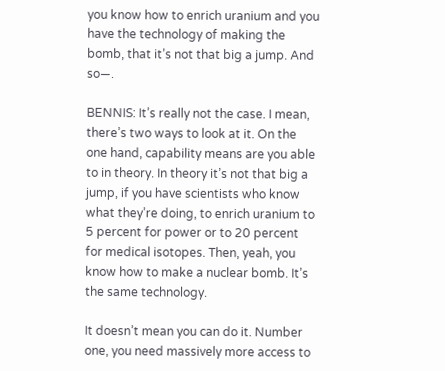you know how to enrich uranium and you have the technology of making the bomb, that it’s not that big a jump. And so—.

BENNIS: It’s really not the case. I mean, there’s two ways to look at it. On the one hand, capability means are you able to in theory. In theory it’s not that big a jump, if you have scientists who know what they’re doing, to enrich uranium to 5 percent for power or to 20 percent for medical isotopes. Then, yeah, you know how to make a nuclear bomb. It’s the same technology.

It doesn’t mean you can do it. Number one, you need massively more access to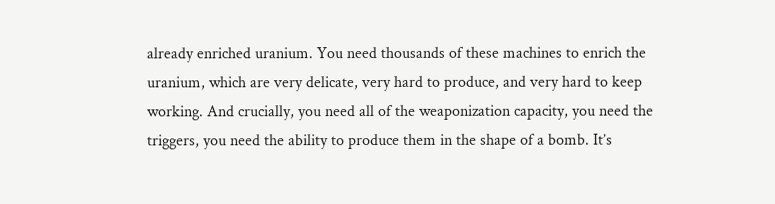already enriched uranium. You need thousands of these machines to enrich the uranium, which are very delicate, very hard to produce, and very hard to keep working. And crucially, you need all of the weaponization capacity, you need the triggers, you need the ability to produce them in the shape of a bomb. It’s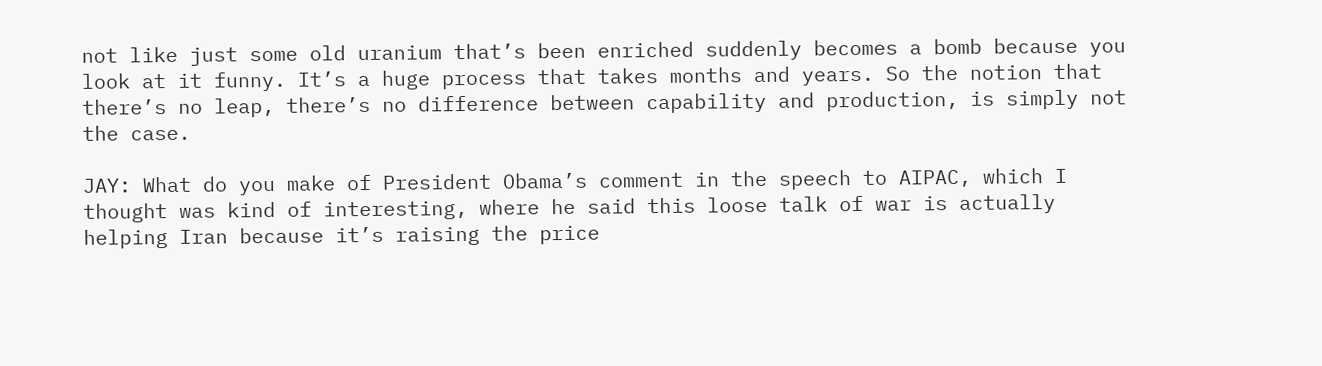not like just some old uranium that’s been enriched suddenly becomes a bomb because you look at it funny. It’s a huge process that takes months and years. So the notion that there’s no leap, there’s no difference between capability and production, is simply not the case.

JAY: What do you make of President Obama’s comment in the speech to AIPAC, which I thought was kind of interesting, where he said this loose talk of war is actually helping Iran because it’s raising the price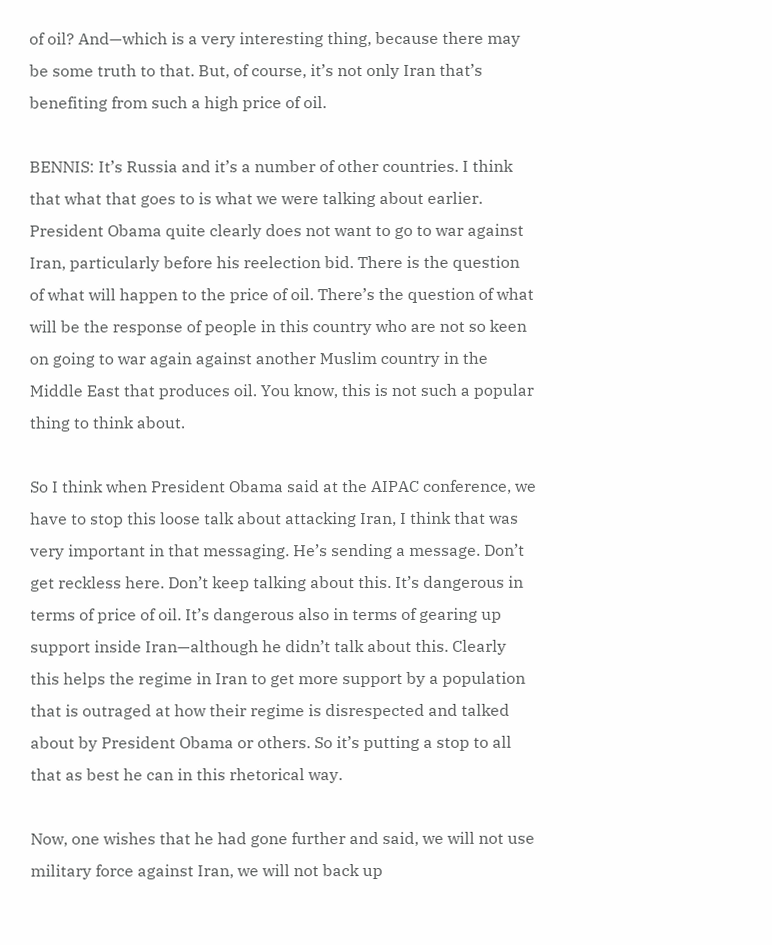of oil? And—which is a very interesting thing, because there may be some truth to that. But, of course, it’s not only Iran that’s benefiting from such a high price of oil.

BENNIS: It’s Russia and it’s a number of other countries. I think that what that goes to is what we were talking about earlier. President Obama quite clearly does not want to go to war against Iran, particularly before his reelection bid. There is the question of what will happen to the price of oil. There’s the question of what will be the response of people in this country who are not so keen on going to war again against another Muslim country in the Middle East that produces oil. You know, this is not such a popular thing to think about.

So I think when President Obama said at the AIPAC conference, we have to stop this loose talk about attacking Iran, I think that was very important in that messaging. He’s sending a message. Don’t get reckless here. Don’t keep talking about this. It’s dangerous in terms of price of oil. It’s dangerous also in terms of gearing up support inside Iran—although he didn’t talk about this. Clearly this helps the regime in Iran to get more support by a population that is outraged at how their regime is disrespected and talked about by President Obama or others. So it’s putting a stop to all that as best he can in this rhetorical way.

Now, one wishes that he had gone further and said, we will not use military force against Iran, we will not back up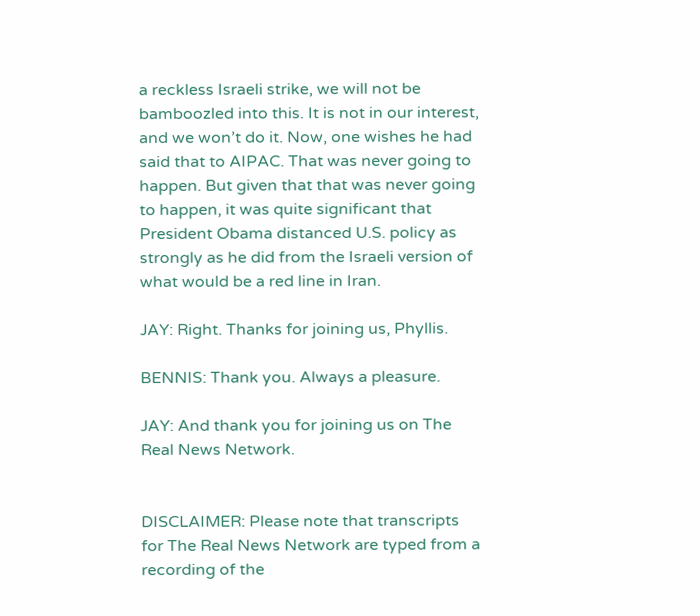a reckless Israeli strike, we will not be bamboozled into this. It is not in our interest, and we won’t do it. Now, one wishes he had said that to AIPAC. That was never going to happen. But given that that was never going to happen, it was quite significant that President Obama distanced U.S. policy as strongly as he did from the Israeli version of what would be a red line in Iran.

JAY: Right. Thanks for joining us, Phyllis.

BENNIS: Thank you. Always a pleasure.

JAY: And thank you for joining us on The Real News Network.


DISCLAIMER: Please note that transcripts for The Real News Network are typed from a recording of the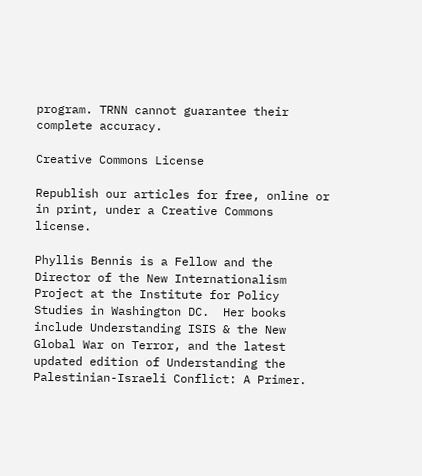program. TRNN cannot guarantee their complete accuracy.

Creative Commons License

Republish our articles for free, online or in print, under a Creative Commons license.

Phyllis Bennis is a Fellow and the Director of the New Internationalism Project at the Institute for Policy Studies in Washington DC.  Her books include Understanding ISIS & the New Global War on Terror, and the latest updated edition of Understanding the Palestinian-Israeli Conflict: A Primer.